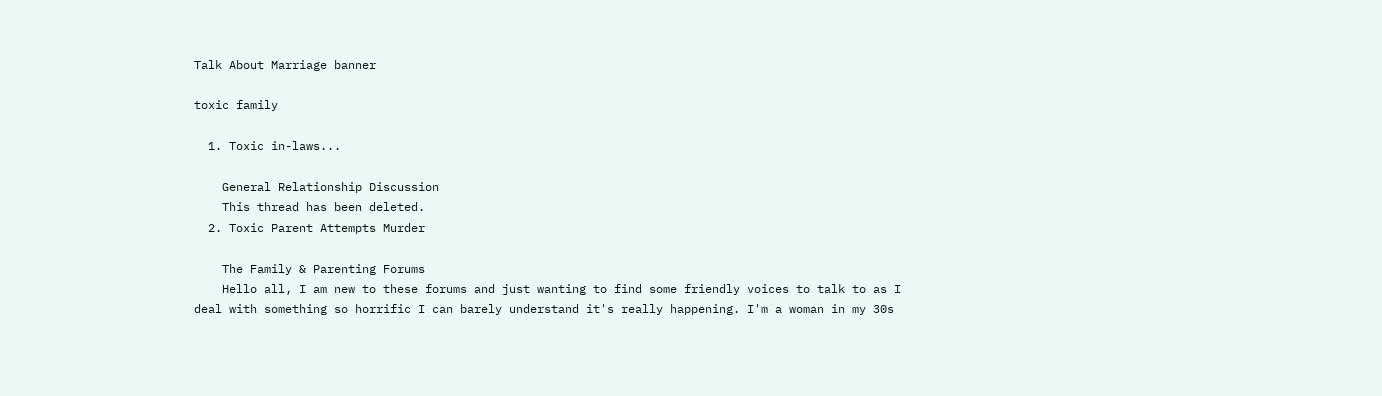Talk About Marriage banner

toxic family

  1. Toxic in-laws...

    General Relationship Discussion
    This thread has been deleted.
  2. Toxic Parent Attempts Murder

    The Family & Parenting Forums
    Hello all, I am new to these forums and just wanting to find some friendly voices to talk to as I deal with something so horrific I can barely understand it's really happening. I'm a woman in my 30s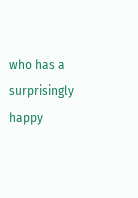who has a surprisingly happy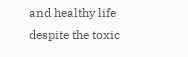and healthy life despite the toxic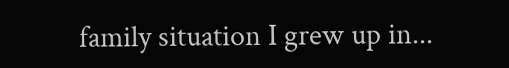family situation I grew up in...